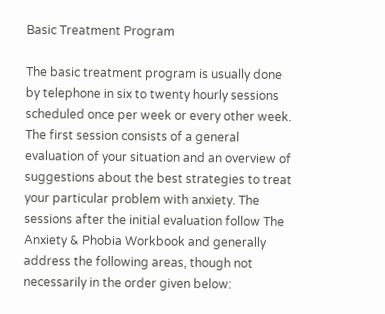Basic Treatment Program

The basic treatment program is usually done by telephone in six to twenty hourly sessions scheduled once per week or every other week. The first session consists of a general evaluation of your situation and an overview of suggestions about the best strategies to treat your particular problem with anxiety. The sessions after the initial evaluation follow The Anxiety & Phobia Workbook and generally address the following areas, though not necessarily in the order given below: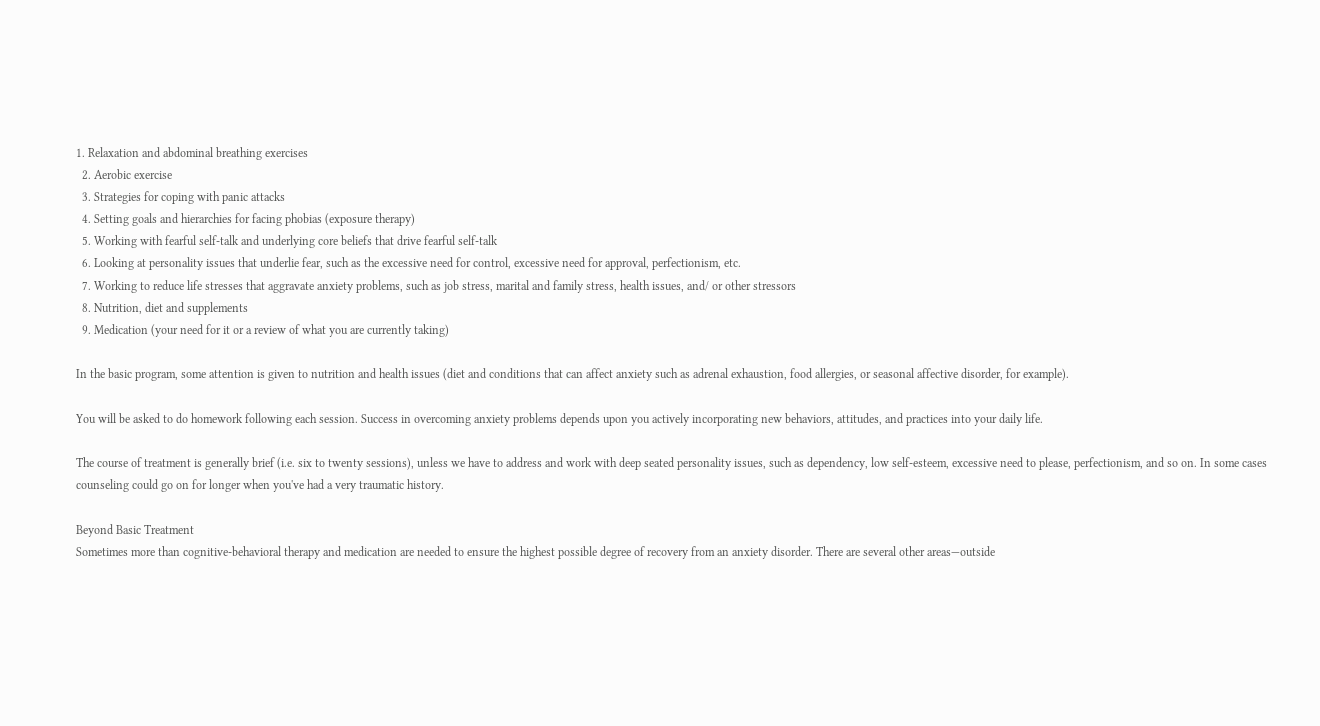1. Relaxation and abdominal breathing exercises
  2. Aerobic exercise
  3. Strategies for coping with panic attacks
  4. Setting goals and hierarchies for facing phobias (exposure therapy)
  5. Working with fearful self-talk and underlying core beliefs that drive fearful self-talk
  6. Looking at personality issues that underlie fear, such as the excessive need for control, excessive need for approval, perfectionism, etc.
  7. Working to reduce life stresses that aggravate anxiety problems, such as job stress, marital and family stress, health issues, and/ or other stressors
  8. Nutrition, diet and supplements
  9. Medication (your need for it or a review of what you are currently taking)

In the basic program, some attention is given to nutrition and health issues (diet and conditions that can affect anxiety such as adrenal exhaustion, food allergies, or seasonal affective disorder, for example).

You will be asked to do homework following each session. Success in overcoming anxiety problems depends upon you actively incorporating new behaviors, attitudes, and practices into your daily life.

The course of treatment is generally brief (i.e. six to twenty sessions), unless we have to address and work with deep seated personality issues, such as dependency, low self-esteem, excessive need to please, perfectionism, and so on. In some cases counseling could go on for longer when you've had a very traumatic history.

Beyond Basic Treatment
Sometimes more than cognitive-behavioral therapy and medication are needed to ensure the highest possible degree of recovery from an anxiety disorder. There are several other areas—outside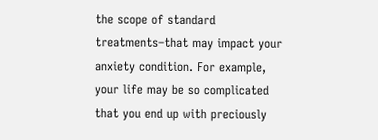the scope of standard treatments–that may impact your anxiety condition. For example, your life may be so complicated that you end up with preciously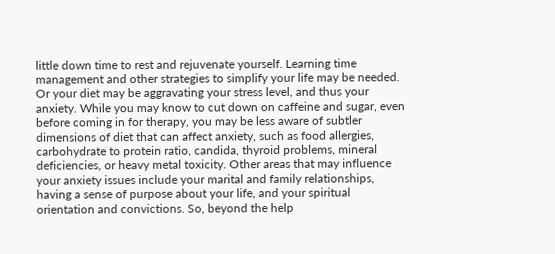little down time to rest and rejuvenate yourself. Learning time management and other strategies to simplify your life may be needed. Or your diet may be aggravating your stress level, and thus your anxiety. While you may know to cut down on caffeine and sugar, even before coming in for therapy, you may be less aware of subtler dimensions of diet that can affect anxiety, such as food allergies, carbohydrate to protein ratio, candida, thyroid problems, mineral deficiencies, or heavy metal toxicity. Other areas that may influence your anxiety issues include your marital and family relationships, having a sense of purpose about your life, and your spiritual orientation and convictions. So, beyond the help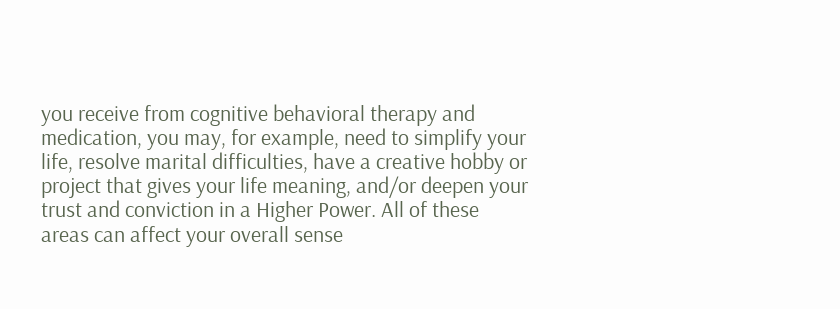you receive from cognitive behavioral therapy and medication, you may, for example, need to simplify your life, resolve marital difficulties, have a creative hobby or project that gives your life meaning, and/or deepen your trust and conviction in a Higher Power. All of these areas can affect your overall sense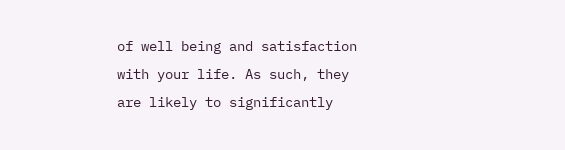of well being and satisfaction with your life. As such, they are likely to significantly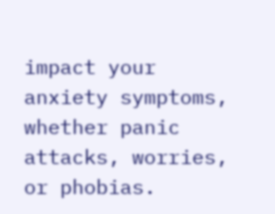impact your anxiety symptoms, whether panic attacks, worries, or phobias.